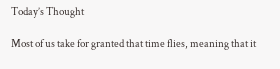Today’s Thought

Most of us take for granted that time flies, meaning that it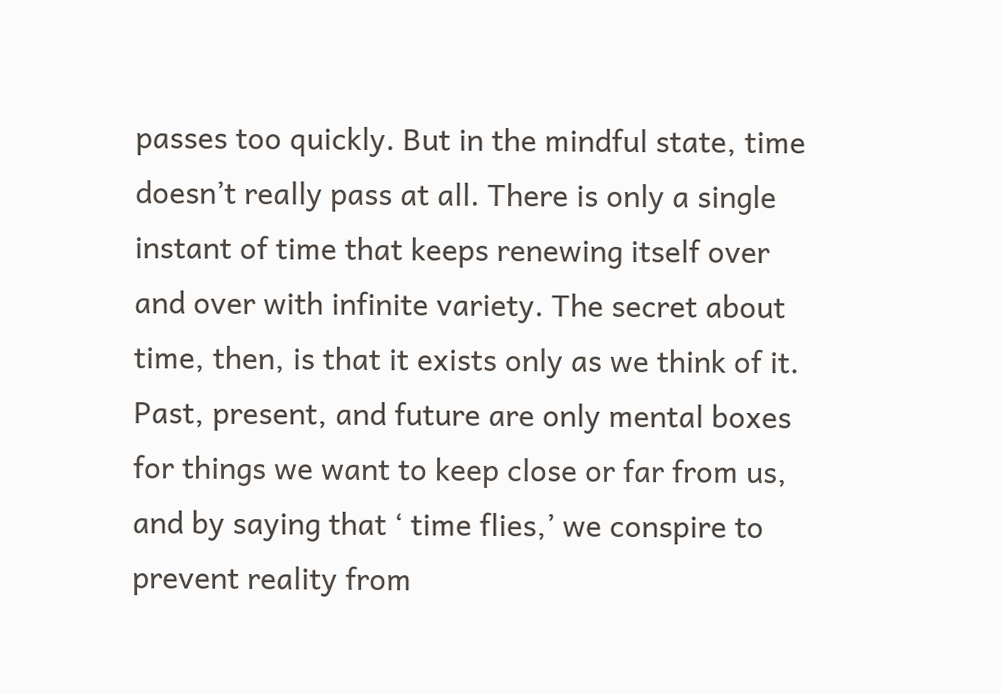passes too quickly. But in the mindful state, time doesn’t really pass at all. There is only a single instant of time that keeps renewing itself over and over with infinite variety. The secret about time, then, is that it exists only as we think of it. Past, present, and future are only mental boxes for things we want to keep close or far from us, and by saying that ‘ time flies,’ we conspire to prevent reality from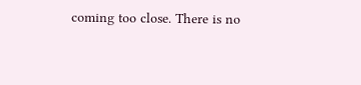coming too close. There is no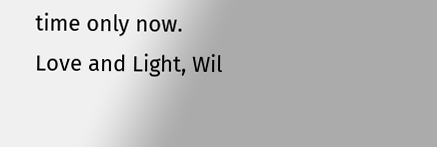time only now.
Love and Light, Wil